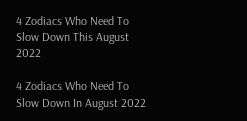4 Zodiacs Who Need To Slow Down This August 2022

4 Zodiacs Who Need To Slow Down In August 2022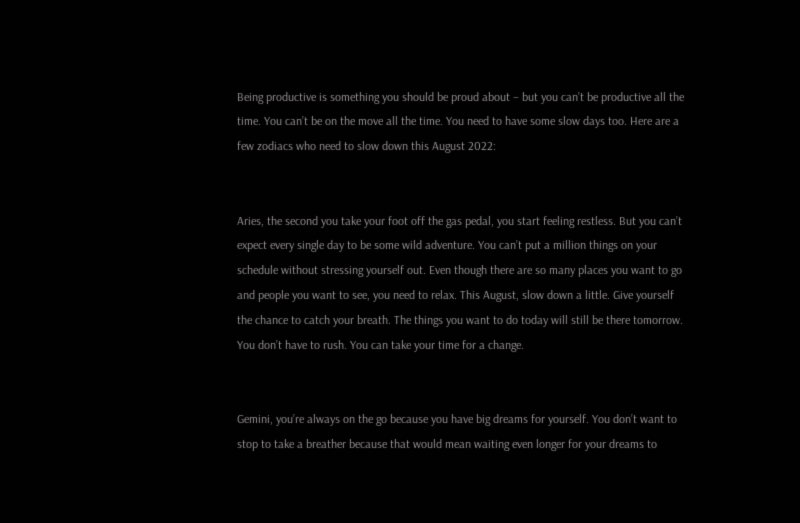Being productive is something you should be proud about – but you can’t be productive all the time. You can’t be on the move all the time. You need to have some slow days too. Here are a few zodiacs who need to slow down this August 2022:


Aries, the second you take your foot off the gas pedal, you start feeling restless. But you can’t expect every single day to be some wild adventure. You can’t put a million things on your schedule without stressing yourself out. Even though there are so many places you want to go and people you want to see, you need to relax. This August, slow down a little. Give yourself the chance to catch your breath. The things you want to do today will still be there tomorrow. You don’t have to rush. You can take your time for a change.


Gemini, you’re always on the go because you have big dreams for yourself. You don’t want to stop to take a breather because that would mean waiting even longer for your dreams to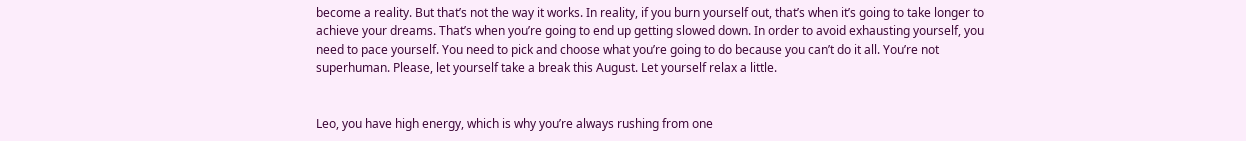become a reality. But that’s not the way it works. In reality, if you burn yourself out, that’s when it’s going to take longer to achieve your dreams. That’s when you’re going to end up getting slowed down. In order to avoid exhausting yourself, you need to pace yourself. You need to pick and choose what you’re going to do because you can’t do it all. You’re not superhuman. Please, let yourself take a break this August. Let yourself relax a little.


Leo, you have high energy, which is why you’re always rushing from one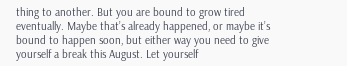thing to another. But you are bound to grow tired eventually. Maybe that’s already happened, or maybe it’s bound to happen soon, but either way you need to give yourself a break this August. Let yourself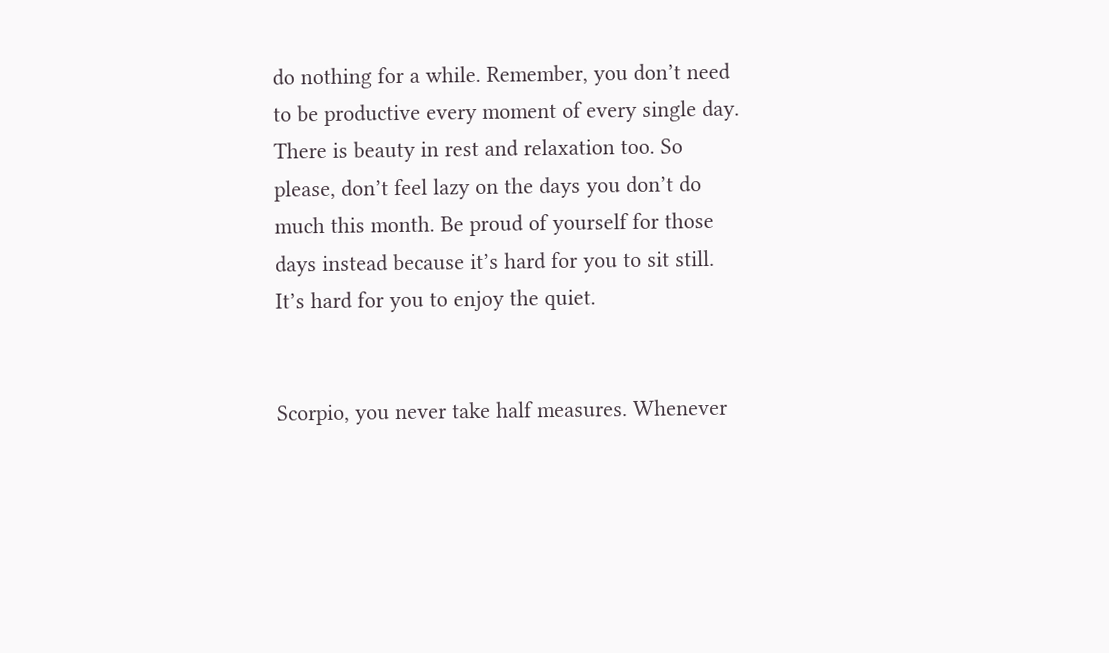do nothing for a while. Remember, you don’t need to be productive every moment of every single day. There is beauty in rest and relaxation too. So please, don’t feel lazy on the days you don’t do much this month. Be proud of yourself for those days instead because it’s hard for you to sit still. It’s hard for you to enjoy the quiet.


Scorpio, you never take half measures. Whenever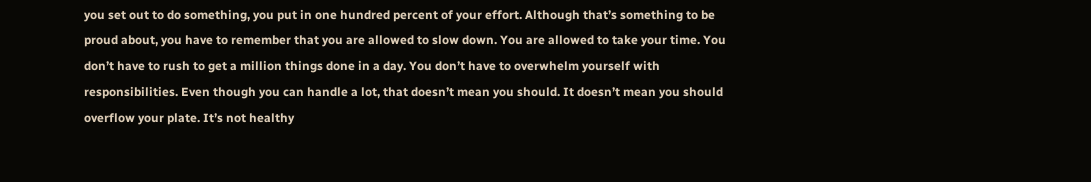you set out to do something, you put in one hundred percent of your effort. Although that’s something to be proud about, you have to remember that you are allowed to slow down. You are allowed to take your time. You don’t have to rush to get a million things done in a day. You don’t have to overwhelm yourself with responsibilities. Even though you can handle a lot, that doesn’t mean you should. It doesn’t mean you should overflow your plate. It’s not healthy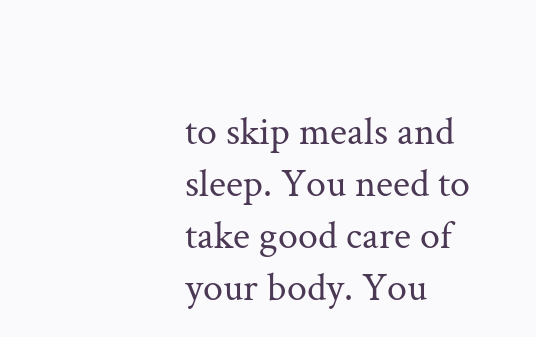to skip meals and sleep. You need to take good care of your body. You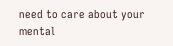need to care about your mental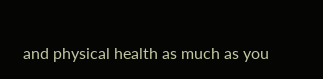and physical health as much as you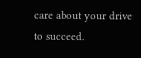care about your drive to succeed.